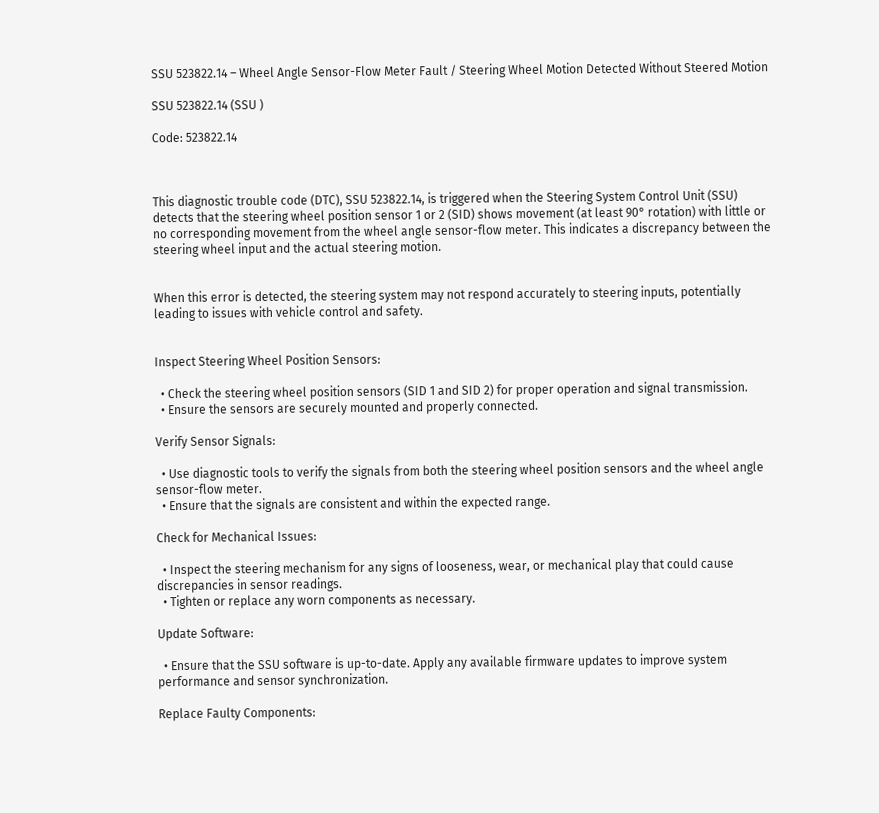SSU 523822.14 – Wheel Angle Sensor-Flow Meter Fault / Steering Wheel Motion Detected Without Steered Motion

SSU 523822.14 (SSU )

Code: 523822.14



This diagnostic trouble code (DTC), SSU 523822.14, is triggered when the Steering System Control Unit (SSU) detects that the steering wheel position sensor 1 or 2 (SID) shows movement (at least 90° rotation) with little or no corresponding movement from the wheel angle sensor-flow meter. This indicates a discrepancy between the steering wheel input and the actual steering motion.


When this error is detected, the steering system may not respond accurately to steering inputs, potentially leading to issues with vehicle control and safety.


Inspect Steering Wheel Position Sensors:

  • Check the steering wheel position sensors (SID 1 and SID 2) for proper operation and signal transmission.
  • Ensure the sensors are securely mounted and properly connected.

Verify Sensor Signals:

  • Use diagnostic tools to verify the signals from both the steering wheel position sensors and the wheel angle sensor-flow meter.
  • Ensure that the signals are consistent and within the expected range.

Check for Mechanical Issues:

  • Inspect the steering mechanism for any signs of looseness, wear, or mechanical play that could cause discrepancies in sensor readings.
  • Tighten or replace any worn components as necessary.

Update Software:

  • Ensure that the SSU software is up-to-date. Apply any available firmware updates to improve system performance and sensor synchronization.

Replace Faulty Components: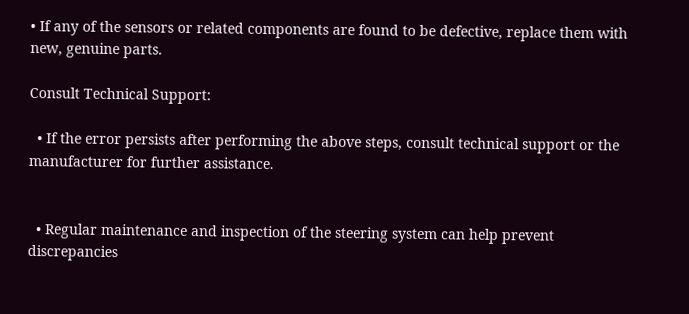• If any of the sensors or related components are found to be defective, replace them with new, genuine parts.

Consult Technical Support:

  • If the error persists after performing the above steps, consult technical support or the manufacturer for further assistance.


  • Regular maintenance and inspection of the steering system can help prevent discrepancies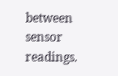between sensor readings.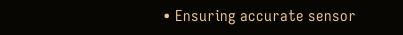• Ensuring accurate sensor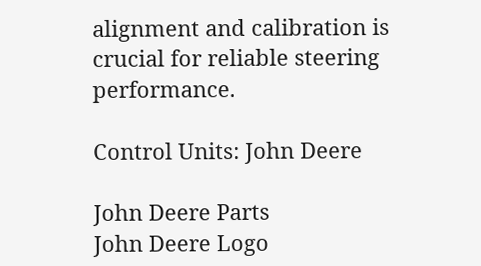alignment and calibration is crucial for reliable steering performance.

Control Units: John Deere

John Deere Parts
John Deere Logo